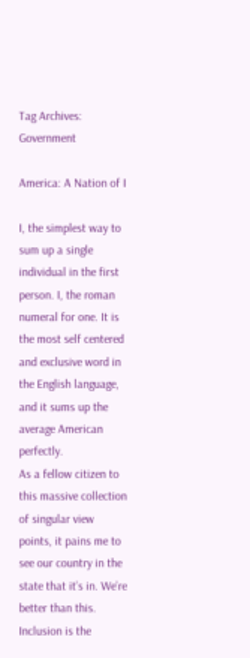Tag Archives: Government

America: A Nation of I

I, the simplest way to sum up a single individual in the first person. I, the roman numeral for one. It is the most self centered and exclusive word in the English language, and it sums up the average American perfectly.
As a fellow citizen to this massive collection of singular view points, it pains me to see our country in the state that it’s in. We’re better than this. Inclusion is the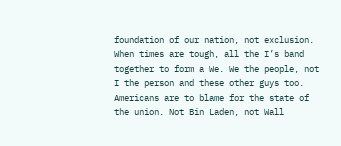foundation of our nation, not exclusion. When times are tough, all the I’s band together to form a We. We the people, not I the person and these other guys too.
Americans are to blame for the state of the union. Not Bin Laden, not Wall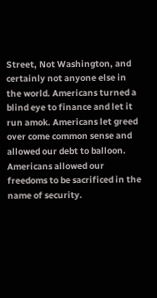Street, Not Washington, and certainly not anyone else in the world. Americans turned a blind eye to finance and let it run amok. Americans let greed over come common sense and allowed our debt to balloon. Americans allowed our freedoms to be sacrificed in the name of security.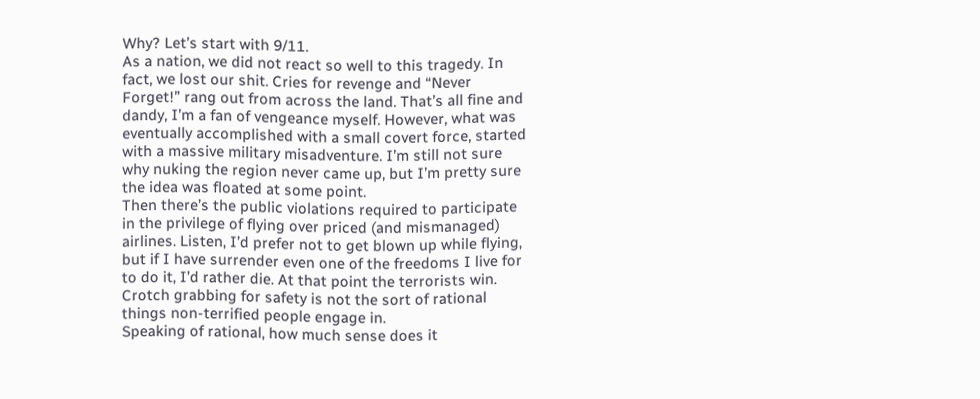Why? Let’s start with 9/11.
As a nation, we did not react so well to this tragedy. In fact, we lost our shit. Cries for revenge and “Never Forget!” rang out from across the land. That’s all fine and dandy, I’m a fan of vengeance myself. However, what was eventually accomplished with a small covert force, started with a massive military misadventure. I’m still not sure why nuking the region never came up, but I’m pretty sure the idea was floated at some point.
Then there’s the public violations required to participate in the privilege of flying over priced (and mismanaged) airlines. Listen, I’d prefer not to get blown up while flying, but if I have surrender even one of the freedoms I live for to do it, I’d rather die. At that point the terrorists win. Crotch grabbing for safety is not the sort of rational things non-terrified people engage in.
Speaking of rational, how much sense does it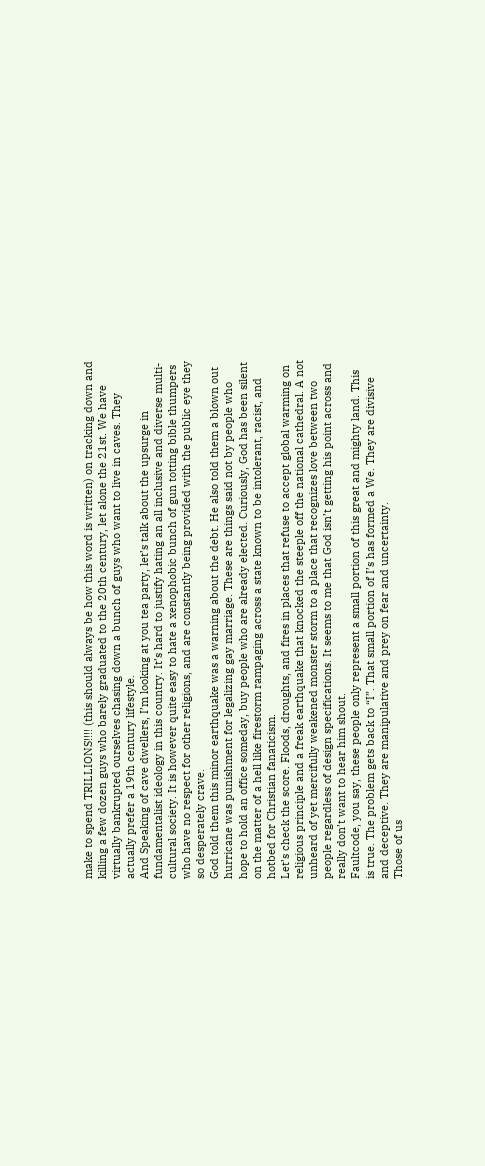make to spend TRILLIONS!!!! (this should always be how this word is written) on tracking down and killing a few dozen guys who barely graduated to the 20th century, let alone the 21st. We have virtually bankrupted ourselves chasing down a bunch of guys who want to live in caves. They actually prefer a 19th century lifestyle.
And Speaking of cave dwellers, I’m looking at you tea party, let’s talk about the upsurge in fundamentalist ideology in this country. It’s hard to justify hating an all inclusive and diverse multi-cultural society. It is however quite easy to hate a xenophobic bunch of gun totting bible thumpers who have no respect for other religions, and are constantly being provided with the public eye they so desperately crave.
God told them this minor earthquake was a warning about the debt. He also told them a blown out hurricane was punishment for legalizing gay marriage. These are things said not by people who hope to hold an office someday, buy people who are already elected. Curiously, God has been silent on the matter of a hell like firestorm rampaging across a state known to be intolerant, racist, and hotbed for Christian fanaticism.
Let’s check the score. Floods, droughts, and fires in places that refuse to accept global warming on religious principle and a freak earthquake that knocked the steeple off the national cathedral. A not unheard of yet mercifully weakened monster storm to a place that recognizes love between two people regardless of design specifications. It seems to me that God isn’t getting his point across and really don’t want to hear him shout.
Faultcode, you say, these people only represent a small portion of this great and mighty land. This is true. The problem gets back to “I”. That small portion of I’s has formed a We. They are divisive and deceptive. They are manipulative and prey on fear and uncertainty.
Those of us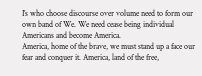I’s who choose discourse over volume need to form our own band of We. We need cease being individual Americans and become America.
America, home of the brave, we must stand up a face our fear and conquer it. America, land of the free,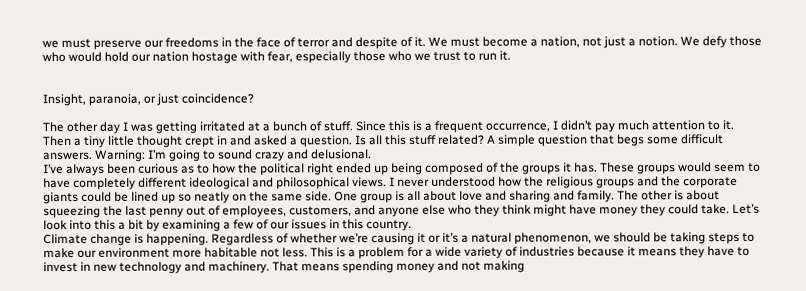we must preserve our freedoms in the face of terror and despite of it. We must become a nation, not just a notion. We defy those who would hold our nation hostage with fear, especially those who we trust to run it.


Insight, paranoia, or just coincidence?

The other day I was getting irritated at a bunch of stuff. Since this is a frequent occurrence, I didn’t pay much attention to it. Then a tiny little thought crept in and asked a question. Is all this stuff related? A simple question that begs some difficult answers. Warning: I’m going to sound crazy and delusional.
I’ve always been curious as to how the political right ended up being composed of the groups it has. These groups would seem to have completely different ideological and philosophical views. I never understood how the religious groups and the corporate giants could be lined up so neatly on the same side. One group is all about love and sharing and family. The other is about squeezing the last penny out of employees, customers, and anyone else who they think might have money they could take. Let’s look into this a bit by examining a few of our issues in this country.
Climate change is happening. Regardless of whether we’re causing it or it’s a natural phenomenon, we should be taking steps to make our environment more habitable not less. This is a problem for a wide variety of industries because it means they have to invest in new technology and machinery. That means spending money and not making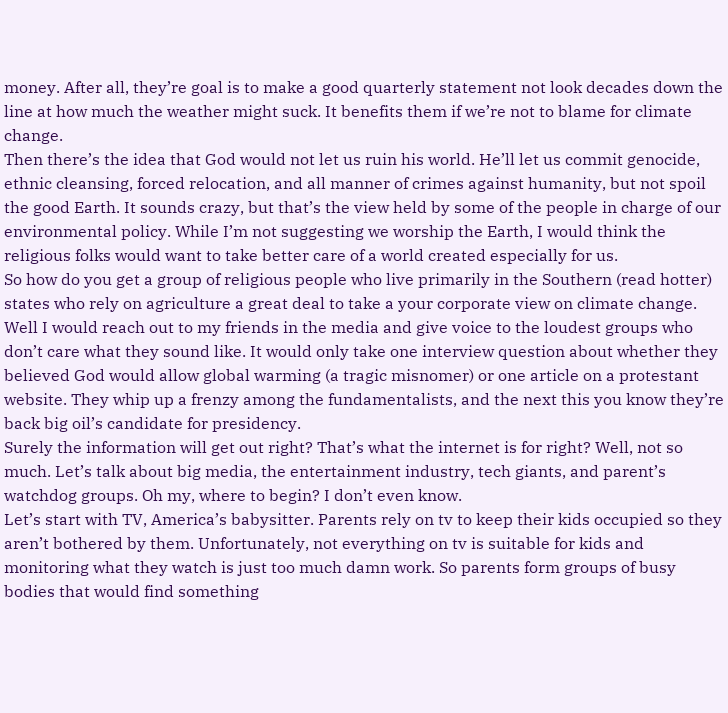money. After all, they’re goal is to make a good quarterly statement not look decades down the line at how much the weather might suck. It benefits them if we’re not to blame for climate change.
Then there’s the idea that God would not let us ruin his world. He’ll let us commit genocide, ethnic cleansing, forced relocation, and all manner of crimes against humanity, but not spoil the good Earth. It sounds crazy, but that’s the view held by some of the people in charge of our environmental policy. While I’m not suggesting we worship the Earth, I would think the religious folks would want to take better care of a world created especially for us.
So how do you get a group of religious people who live primarily in the Southern (read hotter) states who rely on agriculture a great deal to take a your corporate view on climate change. Well I would reach out to my friends in the media and give voice to the loudest groups who don’t care what they sound like. It would only take one interview question about whether they believed God would allow global warming (a tragic misnomer) or one article on a protestant website. They whip up a frenzy among the fundamentalists, and the next this you know they’re back big oil’s candidate for presidency.
Surely the information will get out right? That’s what the internet is for right? Well, not so much. Let’s talk about big media, the entertainment industry, tech giants, and parent’s watchdog groups. Oh my, where to begin? I don’t even know.
Let’s start with TV, America’s babysitter. Parents rely on tv to keep their kids occupied so they aren’t bothered by them. Unfortunately, not everything on tv is suitable for kids and monitoring what they watch is just too much damn work. So parents form groups of busy bodies that would find something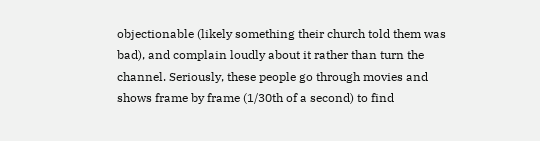objectionable (likely something their church told them was bad), and complain loudly about it rather than turn the channel. Seriously, these people go through movies and shows frame by frame (1/30th of a second) to find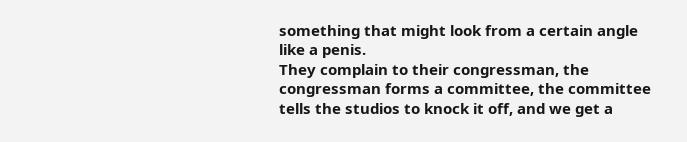something that might look from a certain angle like a penis.
They complain to their congressman, the congressman forms a committee, the committee tells the studios to knock it off, and we get a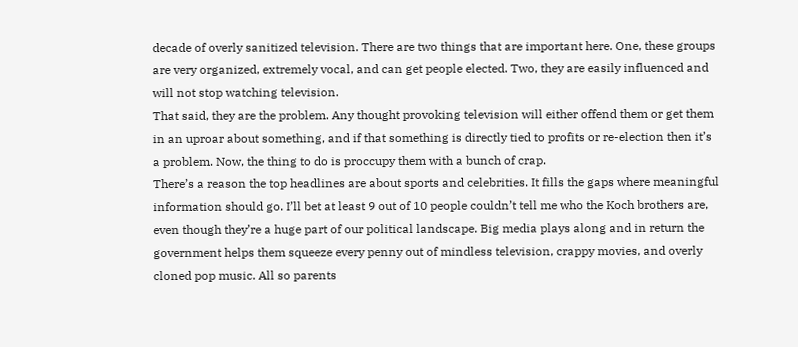decade of overly sanitized television. There are two things that are important here. One, these groups are very organized, extremely vocal, and can get people elected. Two, they are easily influenced and will not stop watching television.
That said, they are the problem. Any thought provoking television will either offend them or get them in an uproar about something, and if that something is directly tied to profits or re-election then it’s a problem. Now, the thing to do is proccupy them with a bunch of crap.
There’s a reason the top headlines are about sports and celebrities. It fills the gaps where meaningful information should go. I’ll bet at least 9 out of 10 people couldn’t tell me who the Koch brothers are, even though they’re a huge part of our political landscape. Big media plays along and in return the government helps them squeeze every penny out of mindless television, crappy movies, and overly cloned pop music. All so parents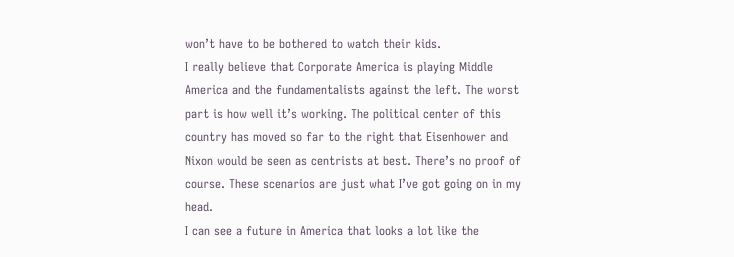won’t have to be bothered to watch their kids.
I really believe that Corporate America is playing Middle America and the fundamentalists against the left. The worst part is how well it’s working. The political center of this country has moved so far to the right that Eisenhower and Nixon would be seen as centrists at best. There’s no proof of course. These scenarios are just what I’ve got going on in my head.
I can see a future in America that looks a lot like the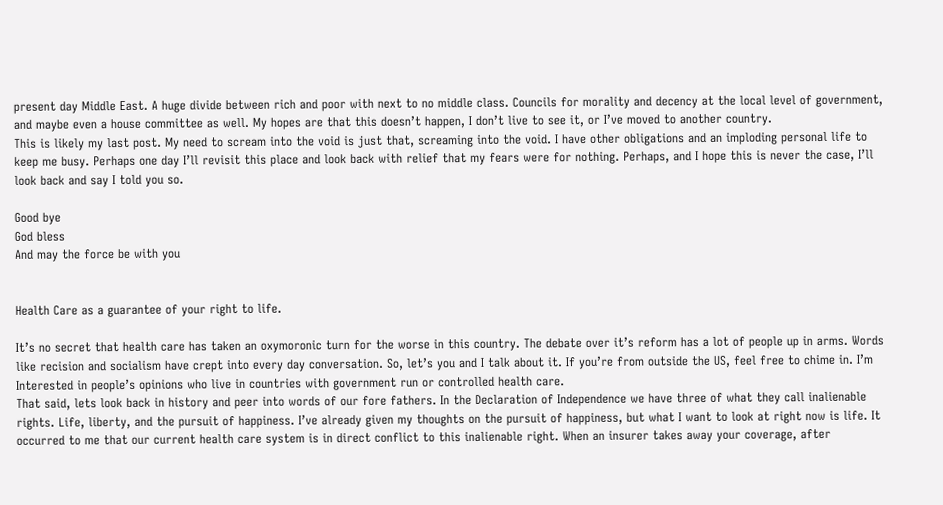present day Middle East. A huge divide between rich and poor with next to no middle class. Councils for morality and decency at the local level of government, and maybe even a house committee as well. My hopes are that this doesn’t happen, I don’t live to see it, or I’ve moved to another country.
This is likely my last post. My need to scream into the void is just that, screaming into the void. I have other obligations and an imploding personal life to keep me busy. Perhaps one day I’ll revisit this place and look back with relief that my fears were for nothing. Perhaps, and I hope this is never the case, I’ll look back and say I told you so.

Good bye
God bless
And may the force be with you


Health Care as a guarantee of your right to life.

It’s no secret that health care has taken an oxymoronic turn for the worse in this country. The debate over it’s reform has a lot of people up in arms. Words like recision and socialism have crept into every day conversation. So, let’s you and I talk about it. If you’re from outside the US, feel free to chime in. I’m Interested in people’s opinions who live in countries with government run or controlled health care.
That said, lets look back in history and peer into words of our fore fathers. In the Declaration of Independence we have three of what they call inalienable rights. Life, liberty, and the pursuit of happiness. I’ve already given my thoughts on the pursuit of happiness, but what I want to look at right now is life. It occurred to me that our current health care system is in direct conflict to this inalienable right. When an insurer takes away your coverage, after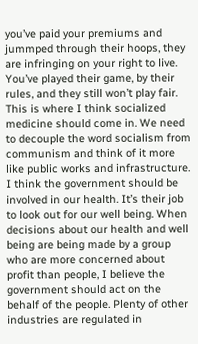you’ve paid your premiums and jummped through their hoops, they are infringing on your right to live. You’ve played their game, by their rules, and they still won’t play fair.
This is where I think socialized medicine should come in. We need to decouple the word socialism from communism and think of it more like public works and infrastructure. I think the government should be involved in our health. It’s their job to look out for our well being. When decisions about our health and well being are being made by a group who are more concerned about profit than people, I believe the government should act on the behalf of the people. Plenty of other industries are regulated in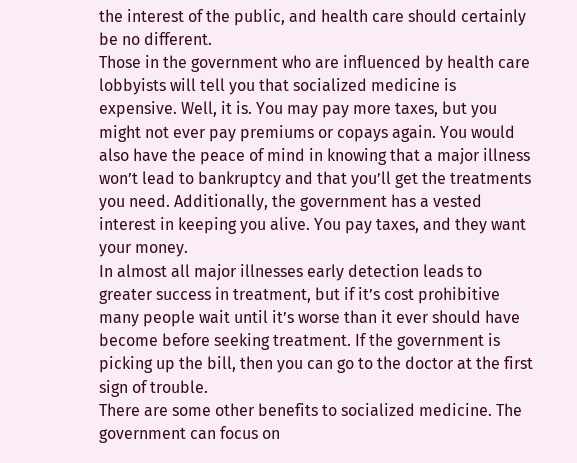the interest of the public, and health care should certainly be no different.
Those in the government who are influenced by health care lobbyists will tell you that socialized medicine is expensive. Well, it is. You may pay more taxes, but you might not ever pay premiums or copays again. You would also have the peace of mind in knowing that a major illness won’t lead to bankruptcy and that you’ll get the treatments you need. Additionally, the government has a vested interest in keeping you alive. You pay taxes, and they want your money.
In almost all major illnesses early detection leads to greater success in treatment, but if it’s cost prohibitive many people wait until it’s worse than it ever should have become before seeking treatment. If the government is picking up the bill, then you can go to the doctor at the first sign of trouble.
There are some other benefits to socialized medicine. The government can focus on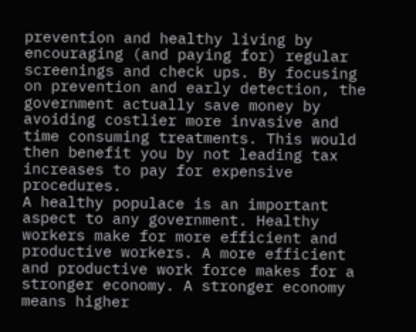prevention and healthy living by encouraging (and paying for) regular screenings and check ups. By focusing on prevention and early detection, the government actually save money by avoiding costlier more invasive and time consuming treatments. This would then benefit you by not leading tax increases to pay for expensive procedures.
A healthy populace is an important aspect to any government. Healthy workers make for more efficient and productive workers. A more efficient and productive work force makes for a stronger economy. A stronger economy means higher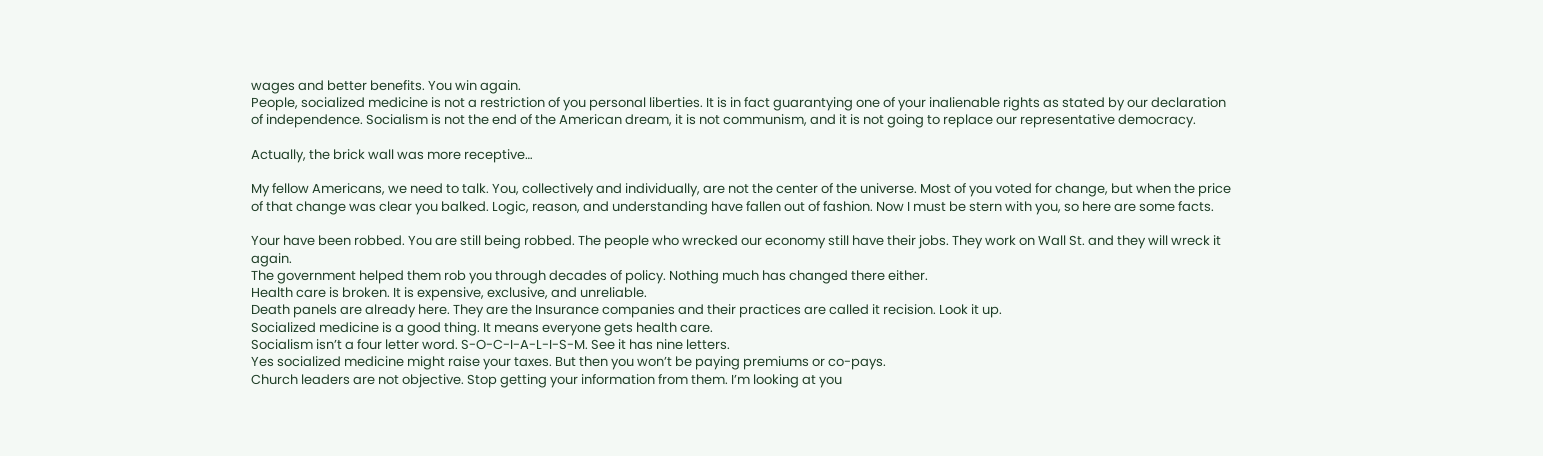wages and better benefits. You win again.
People, socialized medicine is not a restriction of you personal liberties. It is in fact guarantying one of your inalienable rights as stated by our declaration of independence. Socialism is not the end of the American dream, it is not communism, and it is not going to replace our representative democracy.

Actually, the brick wall was more receptive…

My fellow Americans, we need to talk. You, collectively and individually, are not the center of the universe. Most of you voted for change, but when the price of that change was clear you balked. Logic, reason, and understanding have fallen out of fashion. Now I must be stern with you, so here are some facts.

Your have been robbed. You are still being robbed. The people who wrecked our economy still have their jobs. They work on Wall St. and they will wreck it again.
The government helped them rob you through decades of policy. Nothing much has changed there either.
Health care is broken. It is expensive, exclusive, and unreliable.
Death panels are already here. They are the Insurance companies and their practices are called it recision. Look it up.
Socialized medicine is a good thing. It means everyone gets health care.
Socialism isn’t a four letter word. S-O-C-I-A-L-I-S-M. See it has nine letters.
Yes socialized medicine might raise your taxes. But then you won’t be paying premiums or co-pays.
Church leaders are not objective. Stop getting your information from them. I’m looking at you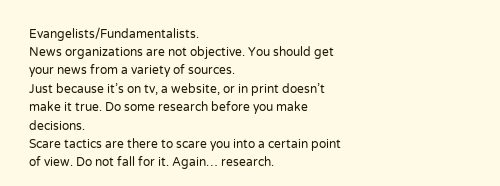Evangelists/Fundamentalists.
News organizations are not objective. You should get your news from a variety of sources.
Just because it’s on tv, a website, or in print doesn’t make it true. Do some research before you make decisions.
Scare tactics are there to scare you into a certain point of view. Do not fall for it. Again… research.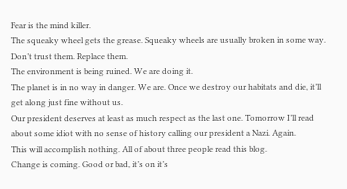Fear is the mind killer.
The squeaky wheel gets the grease. Squeaky wheels are usually broken in some way. Don’t trust them. Replace them.
The environment is being ruined. We are doing it.
The planet is in no way in danger. We are. Once we destroy our habitats and die, it’ll get along just fine without us.
Our president deserves at least as much respect as the last one. Tomorrow I’ll read about some idiot with no sense of history calling our president a Nazi. Again.
This will accomplish nothing. All of about three people read this blog.
Change is coming. Good or bad, it’s on it’s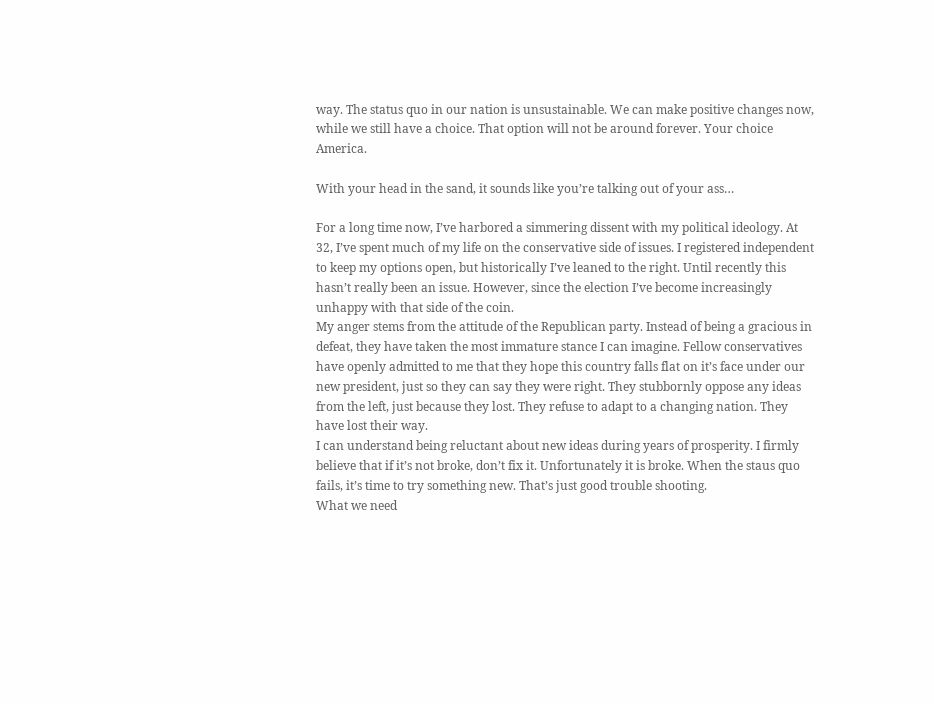way. The status quo in our nation is unsustainable. We can make positive changes now, while we still have a choice. That option will not be around forever. Your choice America.

With your head in the sand, it sounds like you’re talking out of your ass…

For a long time now, I’ve harbored a simmering dissent with my political ideology. At 32, I’ve spent much of my life on the conservative side of issues. I registered independent to keep my options open, but historically I’ve leaned to the right. Until recently this hasn’t really been an issue. However, since the election I’ve become increasingly unhappy with that side of the coin.
My anger stems from the attitude of the Republican party. Instead of being a gracious in defeat, they have taken the most immature stance I can imagine. Fellow conservatives have openly admitted to me that they hope this country falls flat on it’s face under our new president, just so they can say they were right. They stubbornly oppose any ideas from the left, just because they lost. They refuse to adapt to a changing nation. They have lost their way.
I can understand being reluctant about new ideas during years of prosperity. I firmly believe that if it’s not broke, don’t fix it. Unfortunately it is broke. When the staus quo fails, it’s time to try something new. That’s just good trouble shooting.
What we need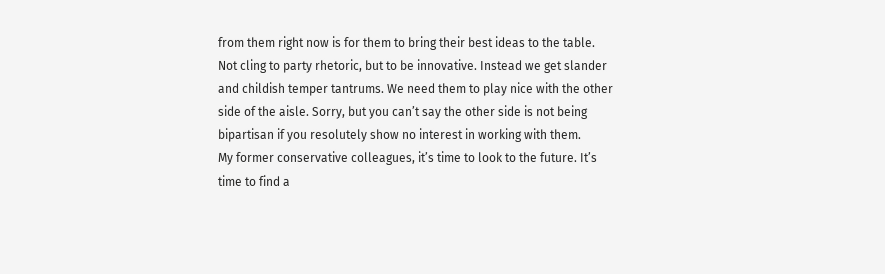from them right now is for them to bring their best ideas to the table. Not cling to party rhetoric, but to be innovative. Instead we get slander and childish temper tantrums. We need them to play nice with the other side of the aisle. Sorry, but you can’t say the other side is not being bipartisan if you resolutely show no interest in working with them.
My former conservative colleagues, it’s time to look to the future. It’s time to find a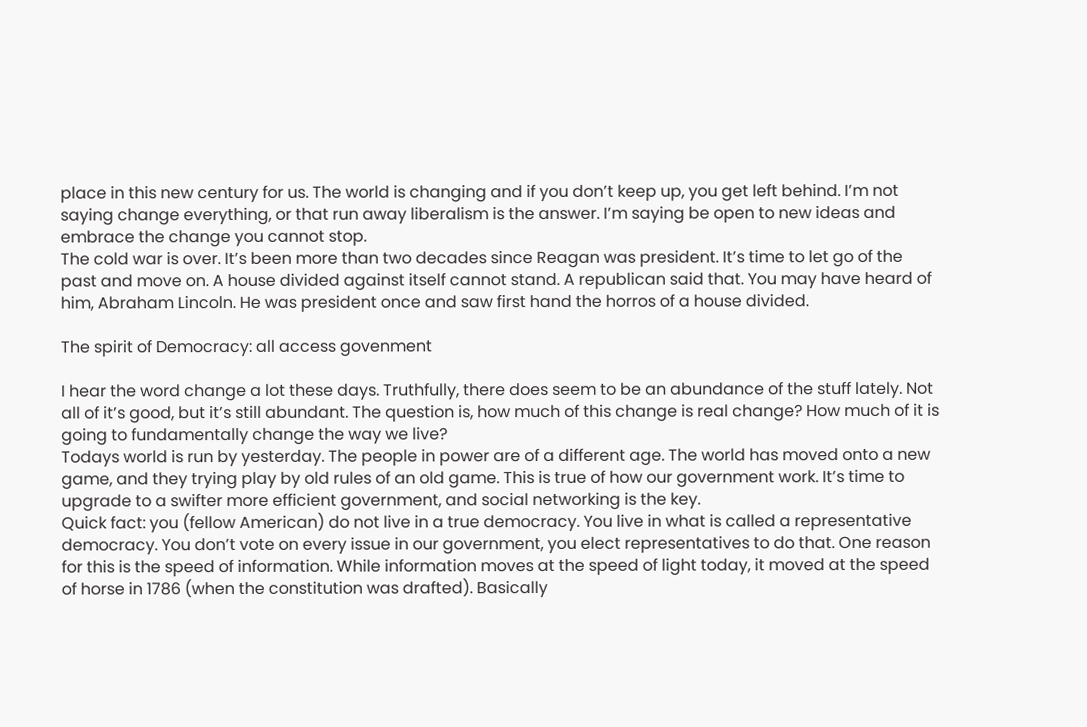place in this new century for us. The world is changing and if you don’t keep up, you get left behind. I’m not saying change everything, or that run away liberalism is the answer. I’m saying be open to new ideas and embrace the change you cannot stop.
The cold war is over. It’s been more than two decades since Reagan was president. It’s time to let go of the past and move on. A house divided against itself cannot stand. A republican said that. You may have heard of him, Abraham Lincoln. He was president once and saw first hand the horros of a house divided.

The spirit of Democracy: all access govenment

I hear the word change a lot these days. Truthfully, there does seem to be an abundance of the stuff lately. Not all of it’s good, but it’s still abundant. The question is, how much of this change is real change? How much of it is going to fundamentally change the way we live?
Todays world is run by yesterday. The people in power are of a different age. The world has moved onto a new game, and they trying play by old rules of an old game. This is true of how our government work. It’s time to upgrade to a swifter more efficient government, and social networking is the key.
Quick fact: you (fellow American) do not live in a true democracy. You live in what is called a representative democracy. You don’t vote on every issue in our government, you elect representatives to do that. One reason for this is the speed of information. While information moves at the speed of light today, it moved at the speed of horse in 1786 (when the constitution was drafted). Basically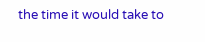the time it would take to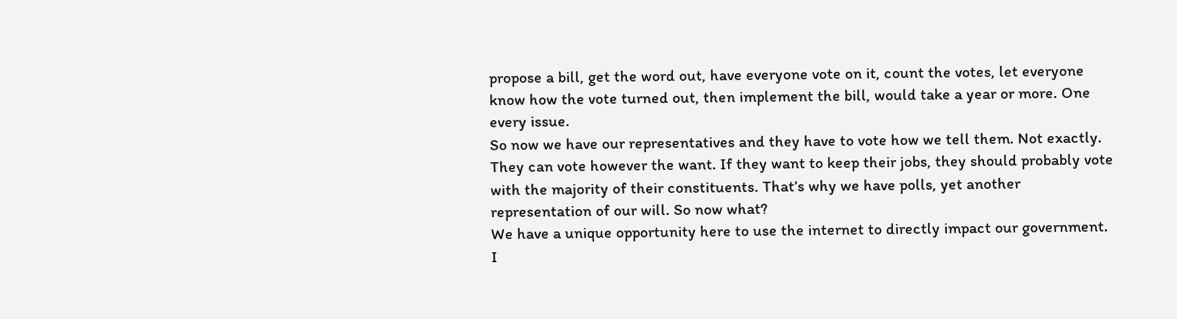propose a bill, get the word out, have everyone vote on it, count the votes, let everyone know how the vote turned out, then implement the bill, would take a year or more. One every issue.
So now we have our representatives and they have to vote how we tell them. Not exactly. They can vote however the want. If they want to keep their jobs, they should probably vote with the majority of their constituents. That’s why we have polls, yet another representation of our will. So now what?
We have a unique opportunity here to use the internet to directly impact our government. I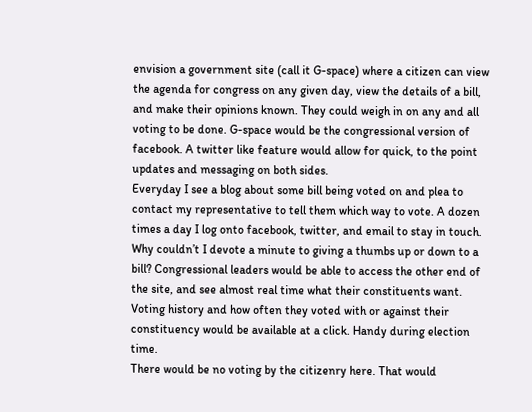envision a government site (call it G-space) where a citizen can view the agenda for congress on any given day, view the details of a bill, and make their opinions known. They could weigh in on any and all voting to be done. G-space would be the congressional version of facebook. A twitter like feature would allow for quick, to the point updates and messaging on both sides.
Everyday I see a blog about some bill being voted on and plea to contact my representative to tell them which way to vote. A dozen times a day I log onto facebook, twitter, and email to stay in touch. Why couldn’t I devote a minute to giving a thumbs up or down to a bill? Congressional leaders would be able to access the other end of the site, and see almost real time what their constituents want. Voting history and how often they voted with or against their constituency would be available at a click. Handy during election time.
There would be no voting by the citizenry here. That would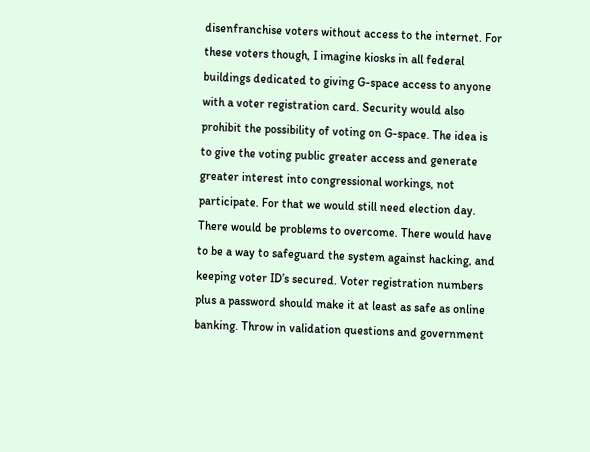disenfranchise voters without access to the internet. For these voters though, I imagine kiosks in all federal buildings dedicated to giving G-space access to anyone with a voter registration card. Security would also prohibit the possibility of voting on G-space. The idea is to give the voting public greater access and generate greater interest into congressional workings, not participate. For that we would still need election day.
There would be problems to overcome. There would have to be a way to safeguard the system against hacking, and keeping voter ID’s secured. Voter registration numbers plus a password should make it at least as safe as online banking. Throw in validation questions and government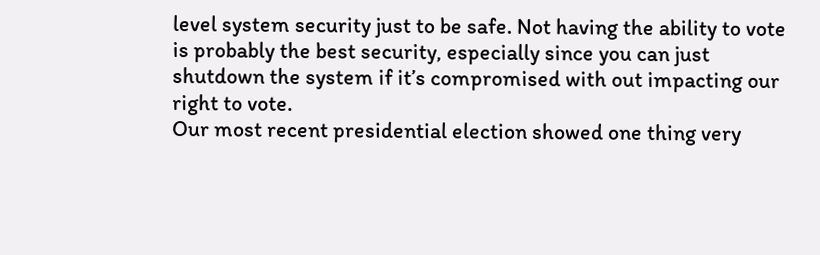level system security just to be safe. Not having the ability to vote is probably the best security, especially since you can just shutdown the system if it’s compromised with out impacting our right to vote.
Our most recent presidential election showed one thing very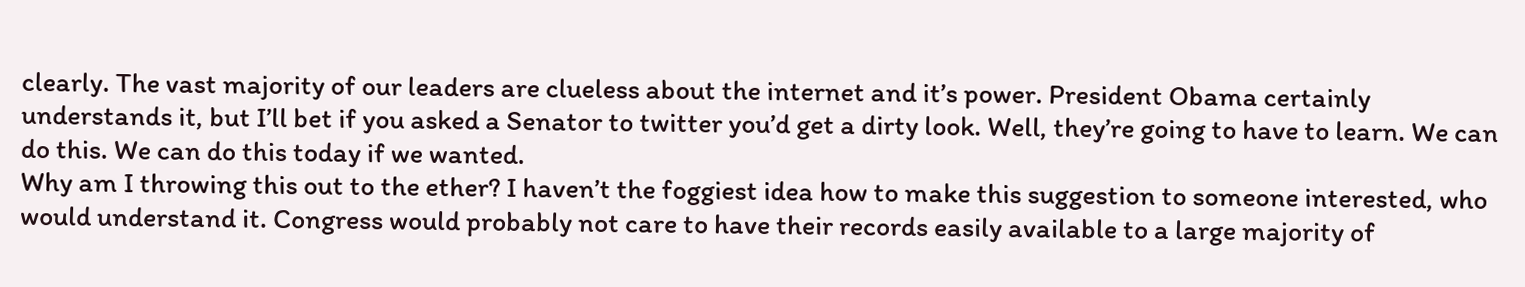clearly. The vast majority of our leaders are clueless about the internet and it’s power. President Obama certainly understands it, but I’ll bet if you asked a Senator to twitter you’d get a dirty look. Well, they’re going to have to learn. We can do this. We can do this today if we wanted.
Why am I throwing this out to the ether? I haven’t the foggiest idea how to make this suggestion to someone interested, who would understand it. Congress would probably not care to have their records easily available to a large majority of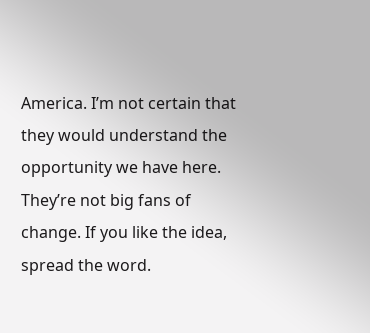America. I’m not certain that they would understand the opportunity we have here. They’re not big fans of change. If you like the idea, spread the word.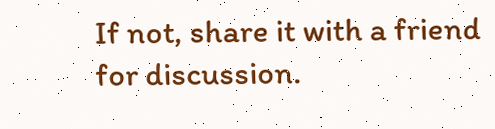If not, share it with a friend for discussion.